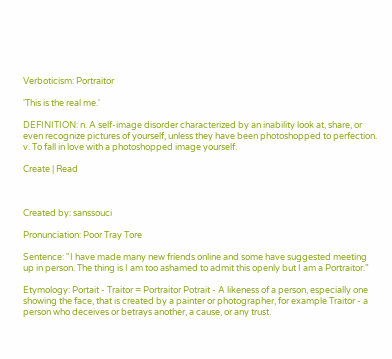Verboticism: Portraitor

'This is the real me.'

DEFINITION: n. A self-image disorder characterized by an inability look at, share, or even recognize pictures of yourself, unless they have been photoshopped to perfection. v. To fall in love with a photoshopped image yourself.

Create | Read



Created by: sanssouci

Pronunciation: Poor Tray Tore

Sentence: "I have made many new friends online and some have suggested meeting up in person. The thing is I am too ashamed to admit this openly but I am a Portraitor."

Etymology: Portait - Traitor = Portraitor Potrait - A likeness of a person, especially one showing the face, that is created by a painter or photographer, for example Traitor - a person who deceives or betrays another, a cause, or any trust.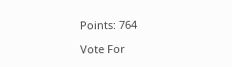Points: 764

Vote For